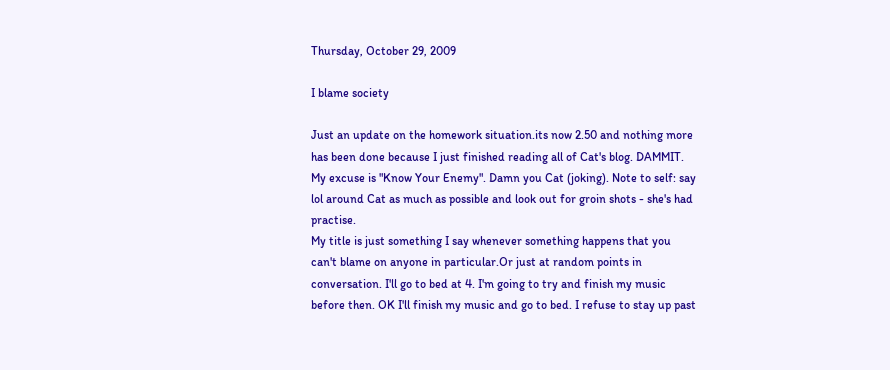Thursday, October 29, 2009

I blame society

Just an update on the homework situation.its now 2.50 and nothing more has been done because I just finished reading all of Cat's blog. DAMMIT. My excuse is "Know Your Enemy". Damn you Cat (joking). Note to self: say lol around Cat as much as possible and look out for groin shots - she's had practise.
My title is just something I say whenever something happens that you can't blame on anyone in particular.Or just at random points in conversation. I'll go to bed at 4. I'm going to try and finish my music before then. OK I'll finish my music and go to bed. I refuse to stay up past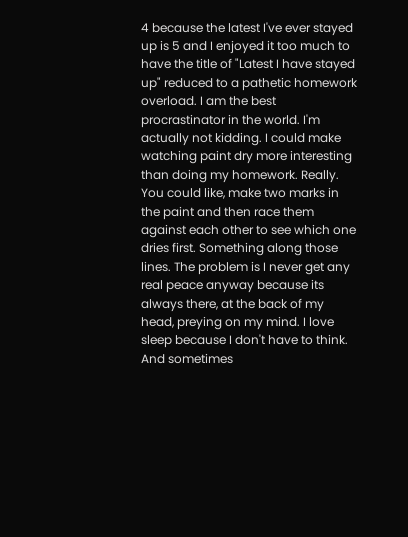4 because the latest I've ever stayed up is 5 and I enjoyed it too much to have the title of "Latest I have stayed up" reduced to a pathetic homework overload. I am the best procrastinator in the world. I'm actually not kidding. I could make watching paint dry more interesting than doing my homework. Really. You could like, make two marks in the paint and then race them against each other to see which one dries first. Something along those lines. The problem is I never get any real peace anyway because its always there, at the back of my head, preying on my mind. I love sleep because I don't have to think. And sometimes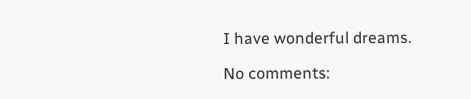I have wonderful dreams.

No comments: